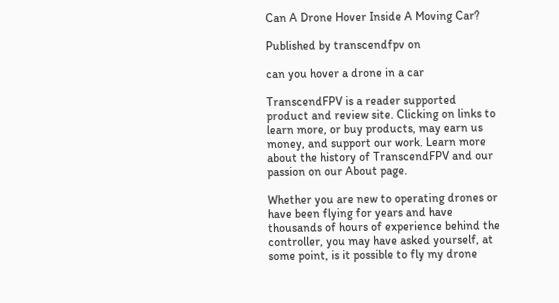Can A Drone Hover Inside A Moving Car?

Published by transcendfpv on

can you hover a drone in a car

TranscendFPV is a reader supported product and review site. Clicking on links to learn more, or buy products, may earn us money, and support our work. Learn more about the history of TranscendFPV and our passion on our About page.

Whether you are new to operating drones or have been flying for years and have thousands of hours of experience behind the controller, you may have asked yourself, at some point, is it possible to fly my drone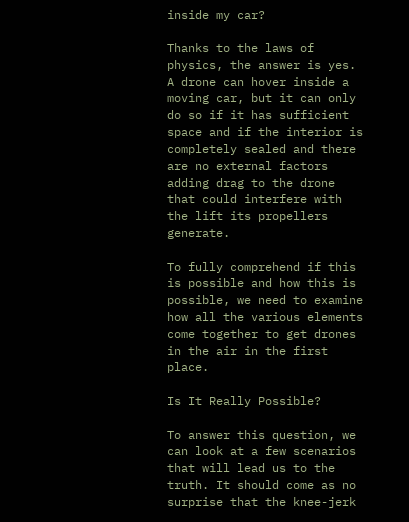inside my car?

Thanks to the laws of physics, the answer is yes. A drone can hover inside a moving car, but it can only do so if it has sufficient space and if the interior is completely sealed and there are no external factors adding drag to the drone that could interfere with the lift its propellers generate.

To fully comprehend if this is possible and how this is possible, we need to examine how all the various elements come together to get drones in the air in the first place.

Is It Really Possible?

To answer this question, we can look at a few scenarios that will lead us to the truth. It should come as no surprise that the knee-jerk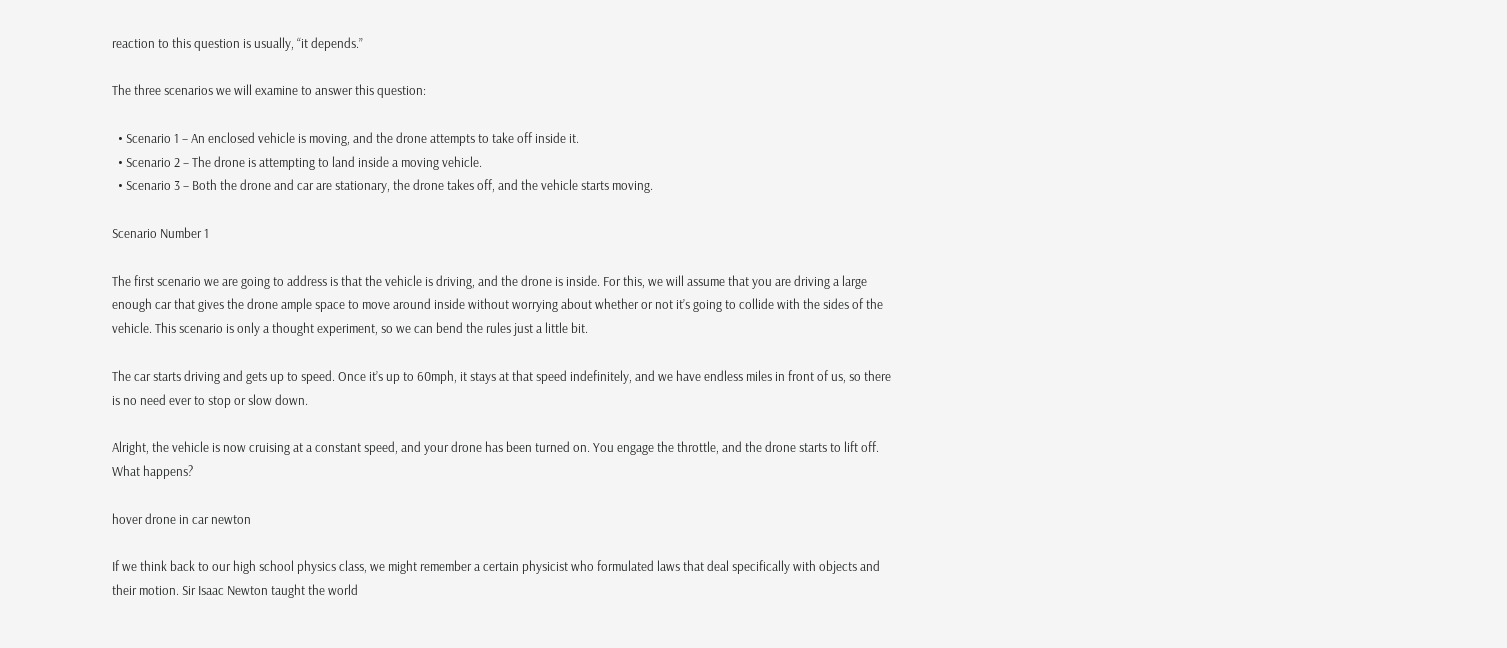reaction to this question is usually, “it depends.”

The three scenarios we will examine to answer this question:

  • Scenario 1 – An enclosed vehicle is moving, and the drone attempts to take off inside it.
  • Scenario 2 – The drone is attempting to land inside a moving vehicle.
  • Scenario 3 – Both the drone and car are stationary, the drone takes off, and the vehicle starts moving.

Scenario Number 1

The first scenario we are going to address is that the vehicle is driving, and the drone is inside. For this, we will assume that you are driving a large enough car that gives the drone ample space to move around inside without worrying about whether or not it’s going to collide with the sides of the vehicle. This scenario is only a thought experiment, so we can bend the rules just a little bit.

The car starts driving and gets up to speed. Once it’s up to 60mph, it stays at that speed indefinitely, and we have endless miles in front of us, so there is no need ever to stop or slow down.

Alright, the vehicle is now cruising at a constant speed, and your drone has been turned on. You engage the throttle, and the drone starts to lift off. What happens?

hover drone in car newton

If we think back to our high school physics class, we might remember a certain physicist who formulated laws that deal specifically with objects and their motion. Sir Isaac Newton taught the world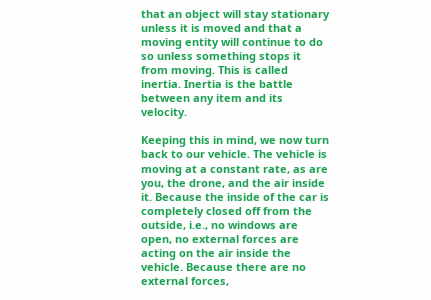that an object will stay stationary unless it is moved and that a moving entity will continue to do so unless something stops it from moving. This is called inertia. Inertia is the battle between any item and its velocity.

Keeping this in mind, we now turn back to our vehicle. The vehicle is moving at a constant rate, as are you, the drone, and the air inside it. Because the inside of the car is completely closed off from the outside, i.e., no windows are open, no external forces are acting on the air inside the vehicle. Because there are no external forces,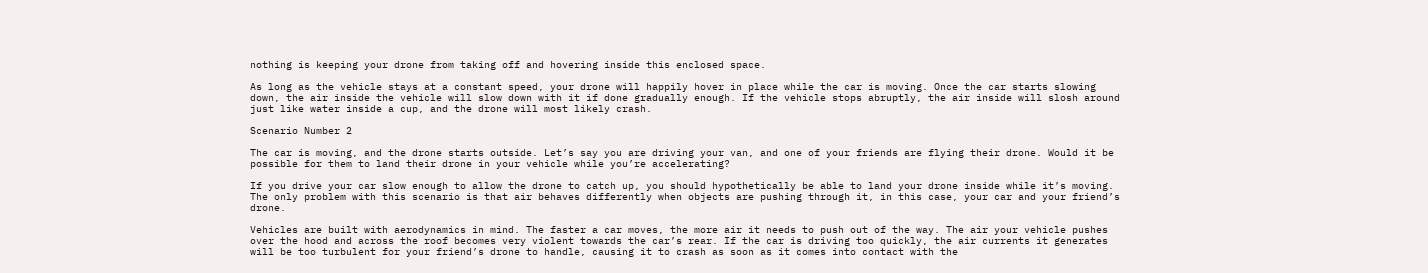nothing is keeping your drone from taking off and hovering inside this enclosed space.

As long as the vehicle stays at a constant speed, your drone will happily hover in place while the car is moving. Once the car starts slowing down, the air inside the vehicle will slow down with it if done gradually enough. If the vehicle stops abruptly, the air inside will slosh around just like water inside a cup, and the drone will most likely crash.

Scenario Number 2

The car is moving, and the drone starts outside. Let’s say you are driving your van, and one of your friends are flying their drone. Would it be possible for them to land their drone in your vehicle while you’re accelerating?

If you drive your car slow enough to allow the drone to catch up, you should hypothetically be able to land your drone inside while it’s moving. The only problem with this scenario is that air behaves differently when objects are pushing through it, in this case, your car and your friend’s drone.

Vehicles are built with aerodynamics in mind. The faster a car moves, the more air it needs to push out of the way. The air your vehicle pushes over the hood and across the roof becomes very violent towards the car’s rear. If the car is driving too quickly, the air currents it generates will be too turbulent for your friend’s drone to handle, causing it to crash as soon as it comes into contact with the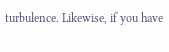turbulence. Likewise, if you have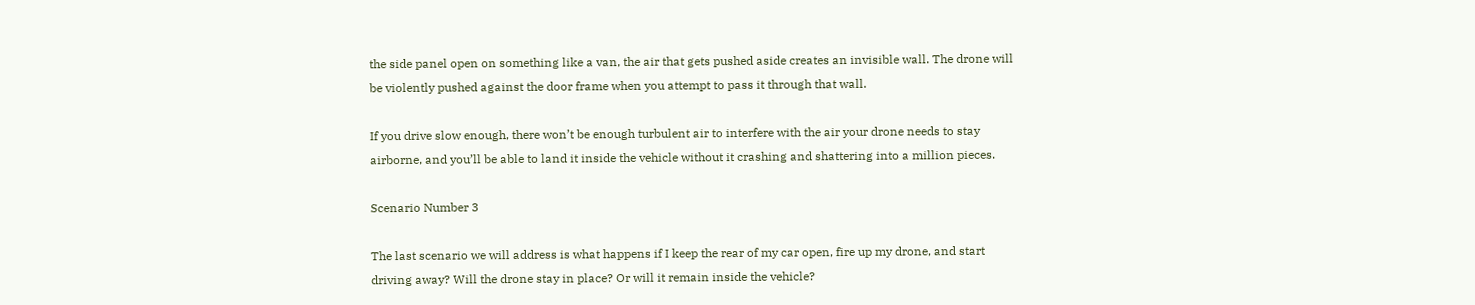the side panel open on something like a van, the air that gets pushed aside creates an invisible wall. The drone will be violently pushed against the door frame when you attempt to pass it through that wall.

If you drive slow enough, there won’t be enough turbulent air to interfere with the air your drone needs to stay airborne, and you’ll be able to land it inside the vehicle without it crashing and shattering into a million pieces.

Scenario Number 3

The last scenario we will address is what happens if I keep the rear of my car open, fire up my drone, and start driving away? Will the drone stay in place? Or will it remain inside the vehicle?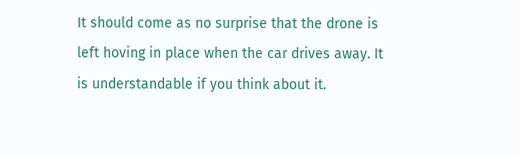It should come as no surprise that the drone is left hoving in place when the car drives away. It is understandable if you think about it.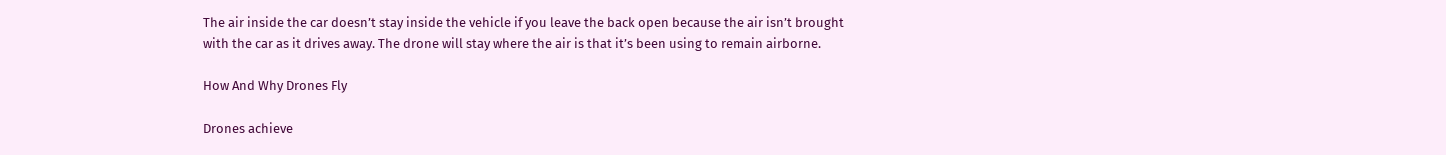The air inside the car doesn’t stay inside the vehicle if you leave the back open because the air isn’t brought with the car as it drives away. The drone will stay where the air is that it’s been using to remain airborne.

How And Why Drones Fly

Drones achieve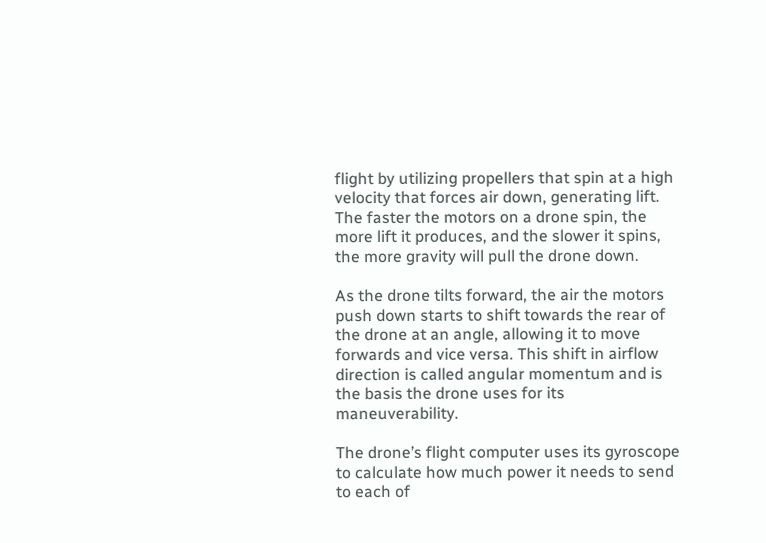flight by utilizing propellers that spin at a high velocity that forces air down, generating lift. The faster the motors on a drone spin, the more lift it produces, and the slower it spins, the more gravity will pull the drone down.

As the drone tilts forward, the air the motors push down starts to shift towards the rear of the drone at an angle, allowing it to move forwards and vice versa. This shift in airflow direction is called angular momentum and is the basis the drone uses for its maneuverability.

The drone’s flight computer uses its gyroscope to calculate how much power it needs to send to each of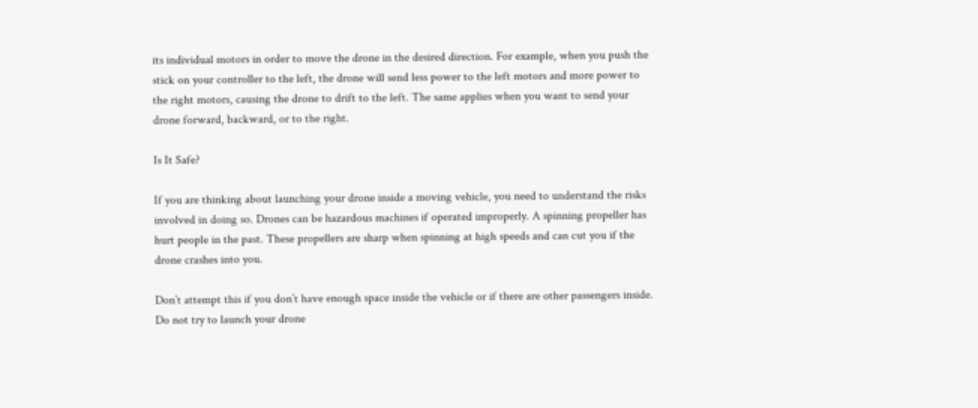its individual motors in order to move the drone in the desired direction. For example, when you push the stick on your controller to the left, the drone will send less power to the left motors and more power to the right motors, causing the drone to drift to the left. The same applies when you want to send your drone forward, backward, or to the right.

Is It Safe?

If you are thinking about launching your drone inside a moving vehicle, you need to understand the risks involved in doing so. Drones can be hazardous machines if operated improperly. A spinning propeller has hurt people in the past. These propellers are sharp when spinning at high speeds and can cut you if the drone crashes into you.

Don’t attempt this if you don’t have enough space inside the vehicle or if there are other passengers inside. Do not try to launch your drone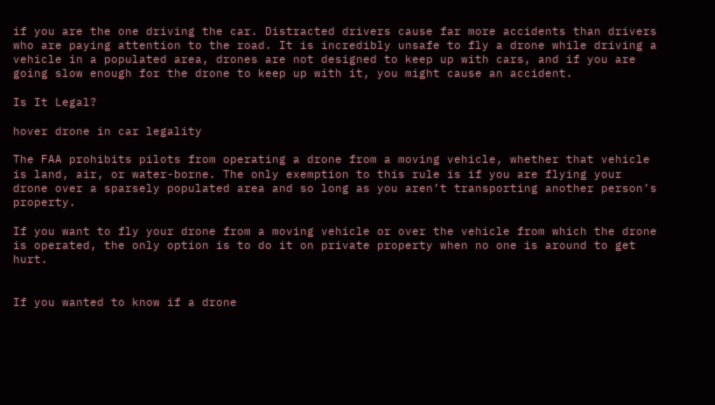if you are the one driving the car. Distracted drivers cause far more accidents than drivers who are paying attention to the road. It is incredibly unsafe to fly a drone while driving a vehicle in a populated area, drones are not designed to keep up with cars, and if you are going slow enough for the drone to keep up with it, you might cause an accident.

Is It Legal?

hover drone in car legality

The FAA prohibits pilots from operating a drone from a moving vehicle, whether that vehicle is land, air, or water-borne. The only exemption to this rule is if you are flying your drone over a sparsely populated area and so long as you aren’t transporting another person’s property.

If you want to fly your drone from a moving vehicle or over the vehicle from which the drone is operated, the only option is to do it on private property when no one is around to get hurt.


If you wanted to know if a drone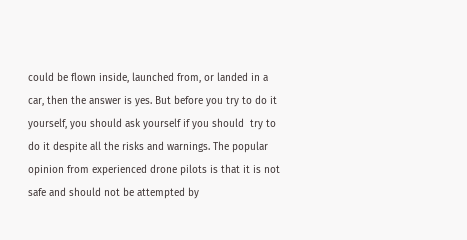could be flown inside, launched from, or landed in a car, then the answer is yes. But before you try to do it yourself, you should ask yourself if you should  try to do it despite all the risks and warnings. The popular opinion from experienced drone pilots is that it is not safe and should not be attempted by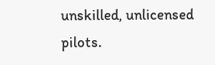unskilled, unlicensed pilots.